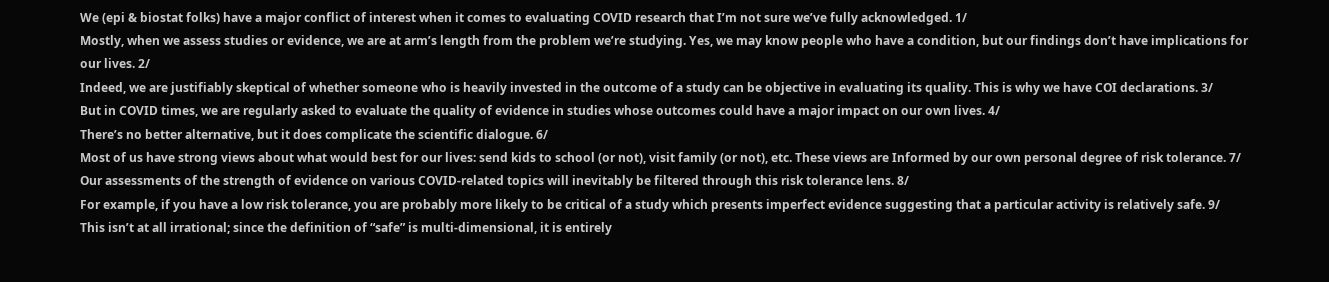We (epi & biostat folks) have a major conflict of interest when it comes to evaluating COVID research that I’m not sure we’ve fully acknowledged. 1/
Mostly, when we assess studies or evidence, we are at arm’s length from the problem we’re studying. Yes, we may know people who have a condition, but our findings don’t have implications for our lives. 2/
Indeed, we are justifiably skeptical of whether someone who is heavily invested in the outcome of a study can be objective in evaluating its quality. This is why we have COI declarations. 3/
But in COVID times, we are regularly asked to evaluate the quality of evidence in studies whose outcomes could have a major impact on our own lives. 4/
There’s no better alternative, but it does complicate the scientific dialogue. 6/
Most of us have strong views about what would best for our lives: send kids to school (or not), visit family (or not), etc. These views are Informed by our own personal degree of risk tolerance. 7/
Our assessments of the strength of evidence on various COVID-related topics will inevitably be filtered through this risk tolerance lens. 8/
For example, if you have a low risk tolerance, you are probably more likely to be critical of a study which presents imperfect evidence suggesting that a particular activity is relatively safe. 9/
This isn’t at all irrational; since the definition of “safe” is multi-dimensional, it is entirely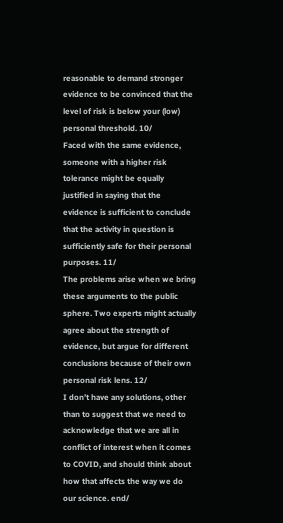reasonable to demand stronger evidence to be convinced that the level of risk is below your (low) personal threshold. 10/
Faced with the same evidence, someone with a higher risk tolerance might be equally justified in saying that the evidence is sufficient to conclude that the activity in question is sufficiently safe for their personal purposes. 11/
The problems arise when we bring these arguments to the public sphere. Two experts might actually agree about the strength of evidence, but argue for different conclusions because of their own personal risk lens. 12/
I don’t have any solutions, other than to suggest that we need to acknowledge that we are all in conflict of interest when it comes to COVID, and should think about how that affects the way we do our science. end/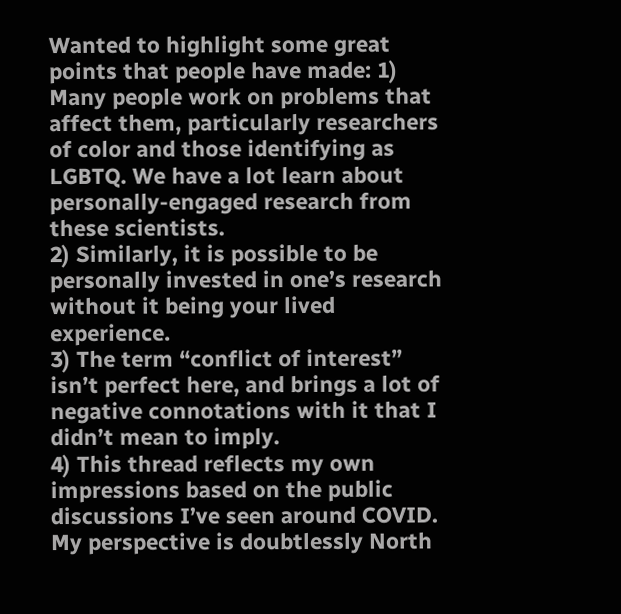Wanted to highlight some great points that people have made: 1) Many people work on problems that affect them, particularly researchers of color and those identifying as LGBTQ. We have a lot learn about personally-engaged research from these scientists.
2) Similarly, it is possible to be personally invested in one’s research without it being your lived experience.
3) The term “conflict of interest” isn’t perfect here, and brings a lot of negative connotations with it that I didn’t mean to imply.
4) This thread reflects my own impressions based on the public discussions I’ve seen around COVID. My perspective is doubtlessly North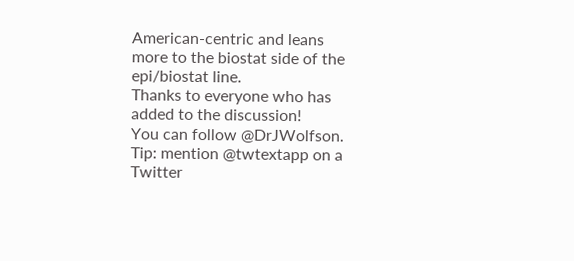American-centric and leans more to the biostat side of the epi/biostat line.
Thanks to everyone who has added to the discussion!
You can follow @DrJWolfson.
Tip: mention @twtextapp on a Twitter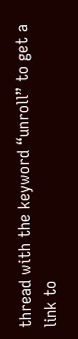thread with the keyword “unroll” to get a link to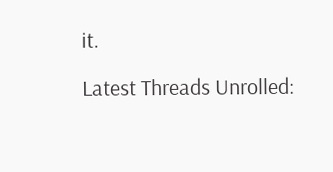it.

Latest Threads Unrolled: